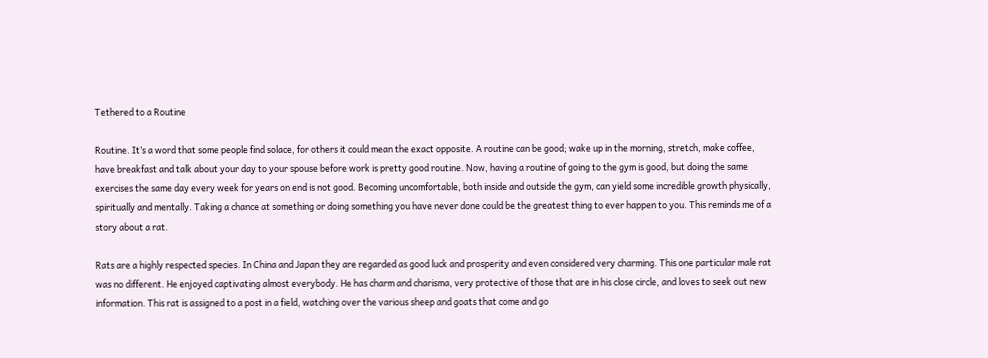Tethered to a Routine

Routine. It’s a word that some people find solace, for others it could mean the exact opposite. A routine can be good; wake up in the morning, stretch, make coffee, have breakfast and talk about your day to your spouse before work is pretty good routine. Now, having a routine of going to the gym is good, but doing the same exercises the same day every week for years on end is not good. Becoming uncomfortable, both inside and outside the gym, can yield some incredible growth physically, spiritually and mentally. Taking a chance at something or doing something you have never done could be the greatest thing to ever happen to you. This reminds me of a story about a rat.

Rats are a highly respected species. In China and Japan they are regarded as good luck and prosperity and even considered very charming. This one particular male rat was no different. He enjoyed captivating almost everybody. He has charm and charisma, very protective of those that are in his close circle, and loves to seek out new information. This rat is assigned to a post in a field, watching over the various sheep and goats that come and go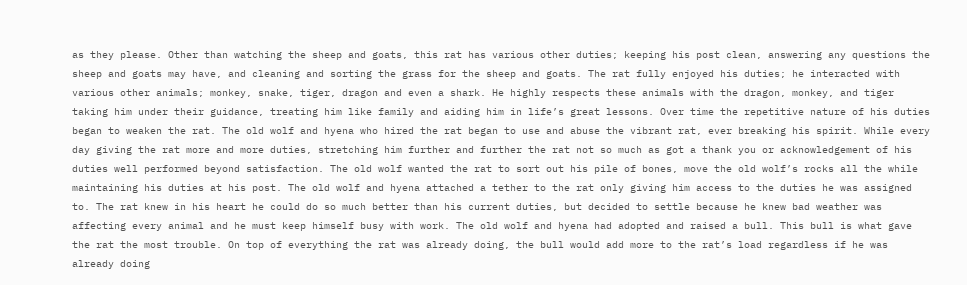as they please. Other than watching the sheep and goats, this rat has various other duties; keeping his post clean, answering any questions the sheep and goats may have, and cleaning and sorting the grass for the sheep and goats. The rat fully enjoyed his duties; he interacted with various other animals; monkey, snake, tiger, dragon and even a shark. He highly respects these animals with the dragon, monkey, and tiger taking him under their guidance, treating him like family and aiding him in life’s great lessons. Over time the repetitive nature of his duties began to weaken the rat. The old wolf and hyena who hired the rat began to use and abuse the vibrant rat, ever breaking his spirit. While every day giving the rat more and more duties, stretching him further and further the rat not so much as got a thank you or acknowledgement of his duties well performed beyond satisfaction. The old wolf wanted the rat to sort out his pile of bones, move the old wolf’s rocks all the while maintaining his duties at his post. The old wolf and hyena attached a tether to the rat only giving him access to the duties he was assigned to. The rat knew in his heart he could do so much better than his current duties, but decided to settle because he knew bad weather was affecting every animal and he must keep himself busy with work. The old wolf and hyena had adopted and raised a bull. This bull is what gave the rat the most trouble. On top of everything the rat was already doing, the bull would add more to the rat’s load regardless if he was already doing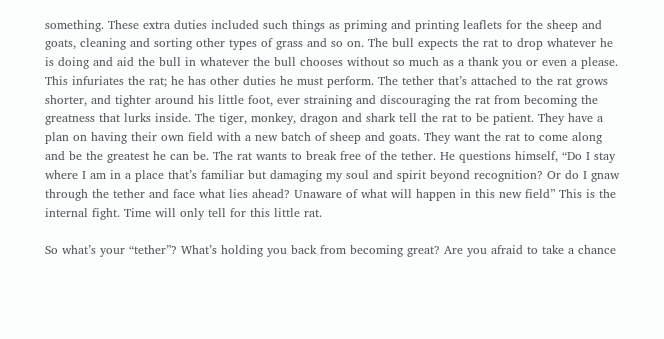something. These extra duties included such things as priming and printing leaflets for the sheep and goats, cleaning and sorting other types of grass and so on. The bull expects the rat to drop whatever he is doing and aid the bull in whatever the bull chooses without so much as a thank you or even a please. This infuriates the rat; he has other duties he must perform. The tether that’s attached to the rat grows shorter, and tighter around his little foot, ever straining and discouraging the rat from becoming the greatness that lurks inside. The tiger, monkey, dragon and shark tell the rat to be patient. They have a plan on having their own field with a new batch of sheep and goats. They want the rat to come along and be the greatest he can be. The rat wants to break free of the tether. He questions himself, “Do I stay where I am in a place that’s familiar but damaging my soul and spirit beyond recognition? Or do I gnaw through the tether and face what lies ahead? Unaware of what will happen in this new field” This is the internal fight. Time will only tell for this little rat.

So what’s your “tether”? What’s holding you back from becoming great? Are you afraid to take a chance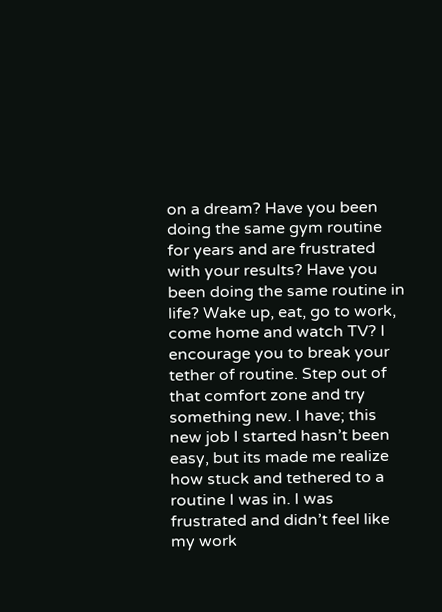on a dream? Have you been doing the same gym routine for years and are frustrated with your results? Have you been doing the same routine in life? Wake up, eat, go to work, come home and watch TV? I encourage you to break your tether of routine. Step out of that comfort zone and try something new. I have; this new job I started hasn’t been easy, but its made me realize how stuck and tethered to a routine I was in. I was frustrated and didn’t feel like my work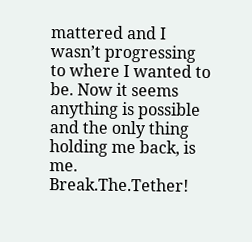mattered and I wasn’t progressing to where I wanted to be. Now it seems anything is possible and the only thing holding me back, is me. Break.The.Tether!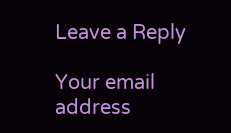Leave a Reply

Your email address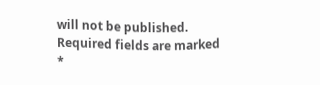will not be published. Required fields are marked *